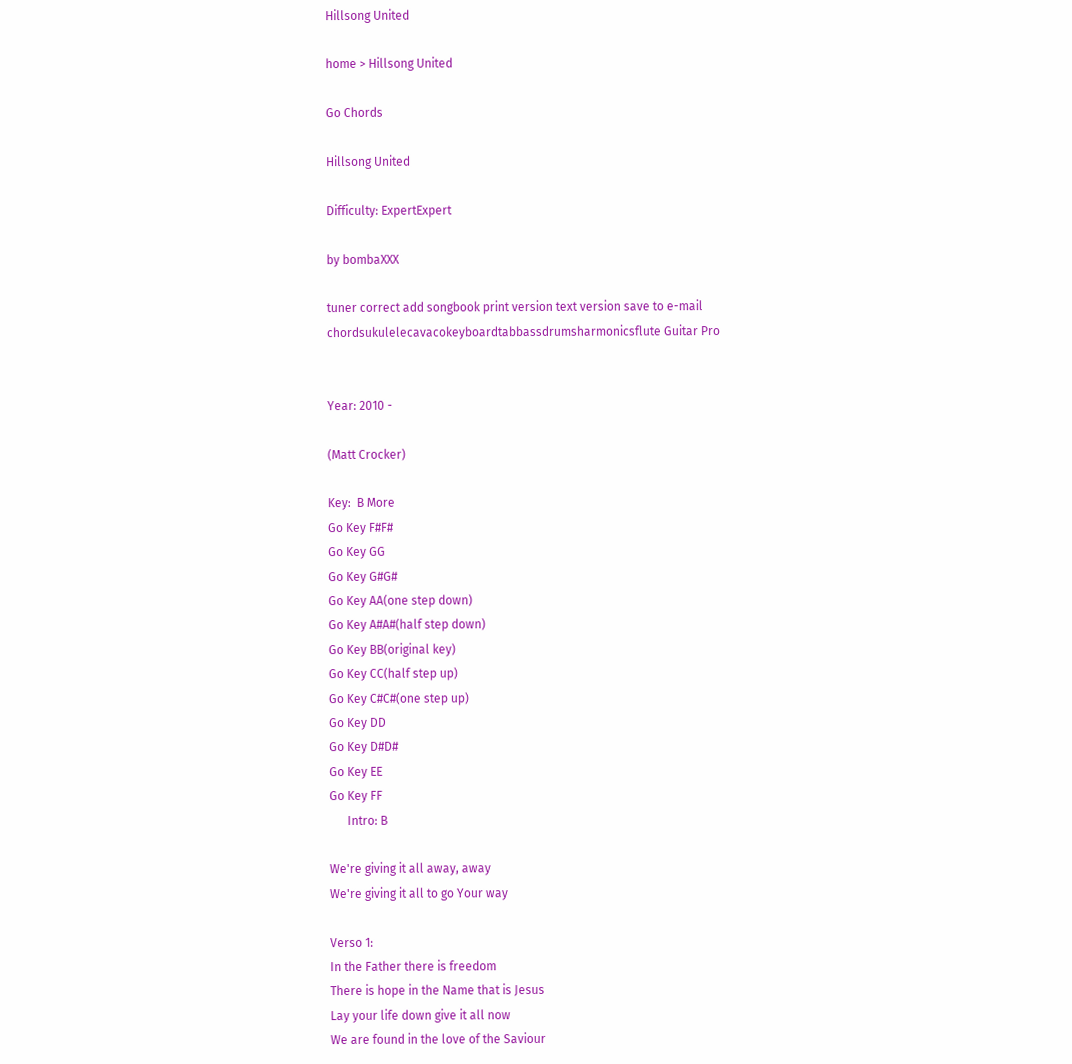Hillsong United

home > Hillsong United

Go Chords

Hillsong United

Difficulty: ExpertExpert

by bombaXXX

tuner correct add songbook print version text version save to e-mail
chordsukulelecavacokeyboardtabbassdrumsharmonicsflute Guitar Pro


Year: 2010 -

(Matt Crocker)

Key:  B More
Go Key F#F#
Go Key GG
Go Key G#G#
Go Key AA(one step down)
Go Key A#A#(half step down)
Go Key BB(original key)
Go Key CC(half step up)
Go Key C#C#(one step up)
Go Key DD
Go Key D#D#
Go Key EE
Go Key FF
      Intro: B

We're giving it all away, away
We're giving it all to go Your way

Verso 1:
In the Father there is freedom
There is hope in the Name that is Jesus
Lay your life down give it all now
We are found in the love of the Saviour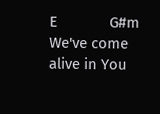E             G#m
We've come alive in You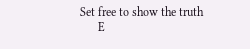Set free to show the truth
      E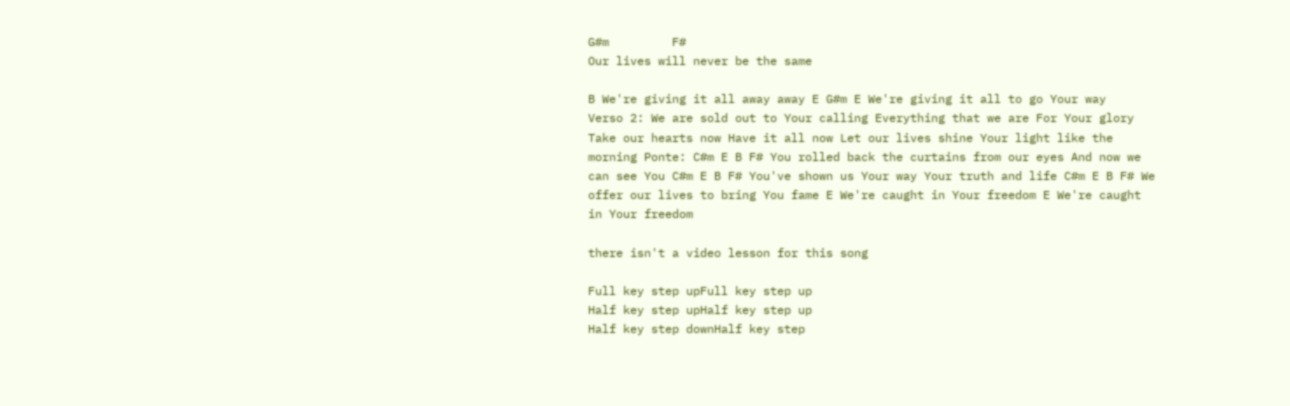G#m         F#
Our lives will never be the same

B We're giving it all away away E G#m E We're giving it all to go Your way
Verso 2: We are sold out to Your calling Everything that we are For Your glory Take our hearts now Have it all now Let our lives shine Your light like the morning Ponte: C#m E B F# You rolled back the curtains from our eyes And now we can see You C#m E B F# You've shown us Your way Your truth and life C#m E B F# We offer our lives to bring You fame E We're caught in Your freedom E We're caught in Your freedom

there isn't a video lesson for this song

Full key step upFull key step up
Half key step upHalf key step up
Half key step downHalf key step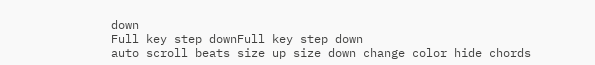down
Full key step downFull key step down
auto scroll beats size up size down change color hide chords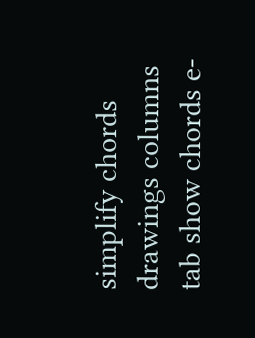simplify chords drawings columns
tab show chords e-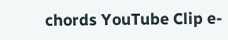chords YouTube Clip e-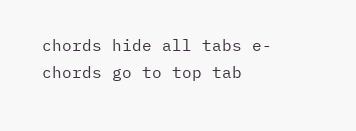chords hide all tabs e-chords go to top tab